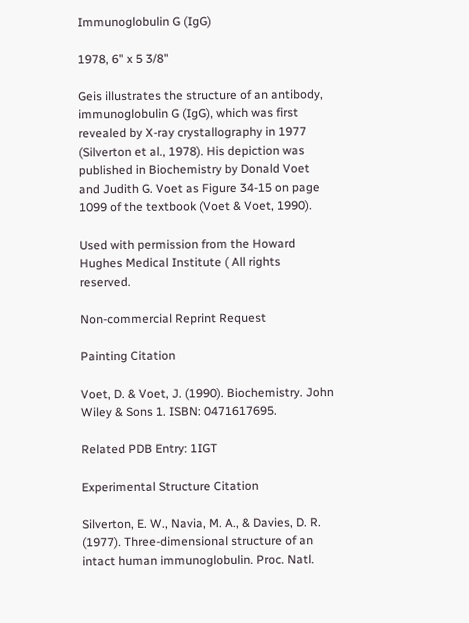Immunoglobulin G (IgG)

1978, 6" x 5 3/8"

Geis illustrates the structure of an antibody, immunoglobulin G (IgG), which was first revealed by X-ray crystallography in 1977 (Silverton et al., 1978). His depiction was published in Biochemistry by Donald Voet and Judith G. Voet as Figure 34-15 on page 1099 of the textbook (Voet & Voet, 1990).

Used with permission from the Howard Hughes Medical Institute ( All rights reserved.

Non-commercial Reprint Request

Painting Citation

Voet, D. & Voet, J. (1990). Biochemistry. John Wiley & Sons 1. ISBN: 0471617695.

Related PDB Entry: 1IGT

Experimental Structure Citation

Silverton, E. W., Navia, M. A., & Davies, D. R. (1977). Three-dimensional structure of an intact human immunoglobulin. Proc. Natl.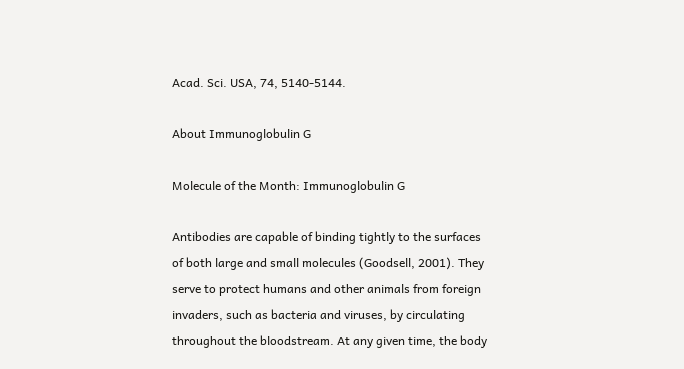Acad. Sci. USA, 74, 5140-5144.

About Immunoglobulin G

Molecule of the Month: Immunoglobulin G

Antibodies are capable of binding tightly to the surfaces of both large and small molecules (Goodsell, 2001). They serve to protect humans and other animals from foreign invaders, such as bacteria and viruses, by circulating throughout the bloodstream. At any given time, the body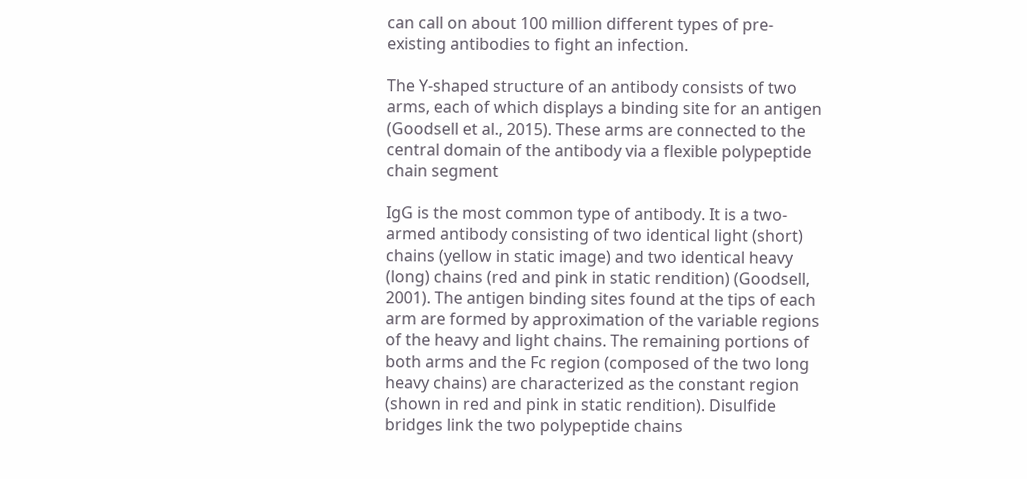can call on about 100 million different types of pre-existing antibodies to fight an infection.

The Y-shaped structure of an antibody consists of two arms, each of which displays a binding site for an antigen (Goodsell et al., 2015). These arms are connected to the central domain of the antibody via a flexible polypeptide chain segment

IgG is the most common type of antibody. It is a two-armed antibody consisting of two identical light (short) chains (yellow in static image) and two identical heavy (long) chains (red and pink in static rendition) (Goodsell, 2001). The antigen binding sites found at the tips of each arm are formed by approximation of the variable regions of the heavy and light chains. The remaining portions of both arms and the Fc region (composed of the two long heavy chains) are characterized as the constant region (shown in red and pink in static rendition). Disulfide bridges link the two polypeptide chains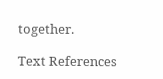together.

Text References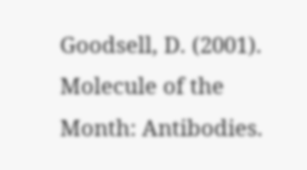Goodsell, D. (2001). Molecule of the Month: Antibodies.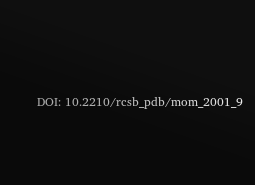DOI: 10.2210/rcsb_pdb/mom_2001_9